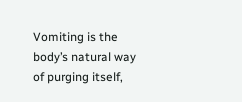Vomiting is the body’s natural way of purging itself,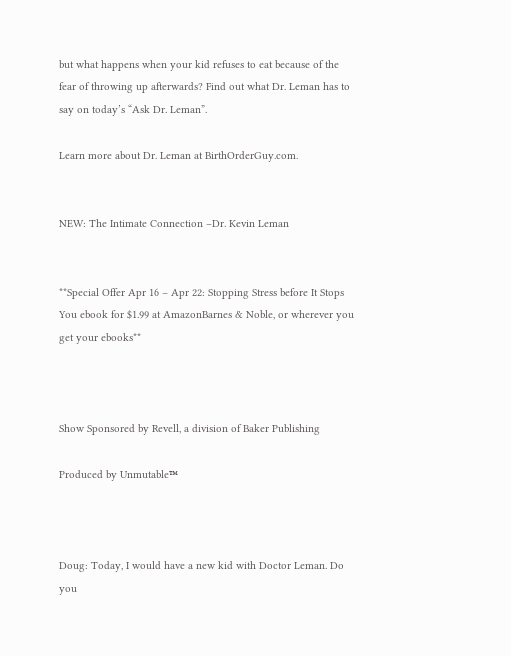but what happens when your kid refuses to eat because of the fear of throwing up afterwards? Find out what Dr. Leman has to say on today’s “Ask Dr. Leman”.

Learn more about Dr. Leman at BirthOrderGuy.com.


NEW: The Intimate Connection –Dr. Kevin Leman


**Special Offer Apr 16 – Apr 22: Stopping Stress before It Stops You ebook for $1.99 at AmazonBarnes & Noble, or wherever you get your ebooks**



Show Sponsored by Revell, a division of Baker Publishing

Produced by Unmutable™



Doug: Today, I would have a new kid with Doctor Leman. Do you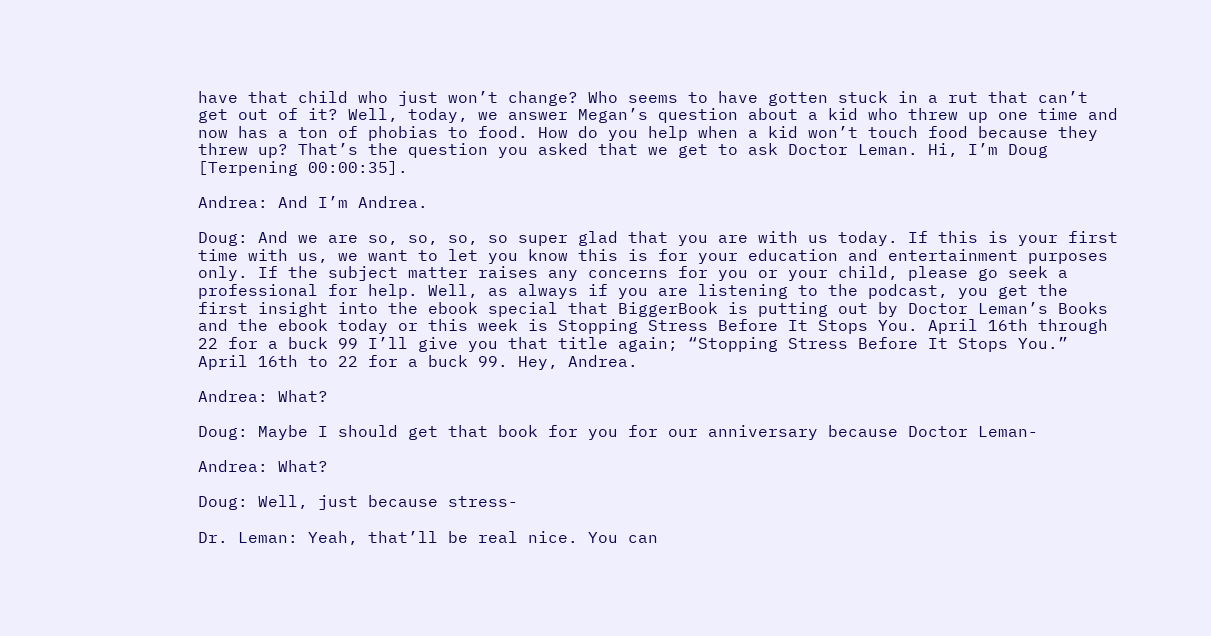have that child who just won’t change? Who seems to have gotten stuck in a rut that can’t get out of it? Well, today, we answer Megan’s question about a kid who threw up one time and now has a ton of phobias to food. How do you help when a kid won’t touch food because they threw up? That’s the question you asked that we get to ask Doctor Leman. Hi, I’m Doug [Terpening 00:00:35].

Andrea: And I’m Andrea.

Doug: And we are so, so, so, so super glad that you are with us today. If this is your first time with us, we want to let you know this is for your education and entertainment purposes only. If the subject matter raises any concerns for you or your child, please go seek a professional for help. Well, as always if you are listening to the podcast, you get the first insight into the ebook special that BiggerBook is putting out by Doctor Leman’s Books and the ebook today or this week is Stopping Stress Before It Stops You. April 16th through 22 for a buck 99 I’ll give you that title again; “Stopping Stress Before It Stops You.” April 16th to 22 for a buck 99. Hey, Andrea.

Andrea: What?

Doug: Maybe I should get that book for you for our anniversary because Doctor Leman-

Andrea: What?

Doug: Well, just because stress-

Dr. Leman: Yeah, that’ll be real nice. You can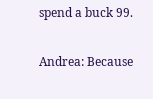spend a buck 99.

Andrea: Because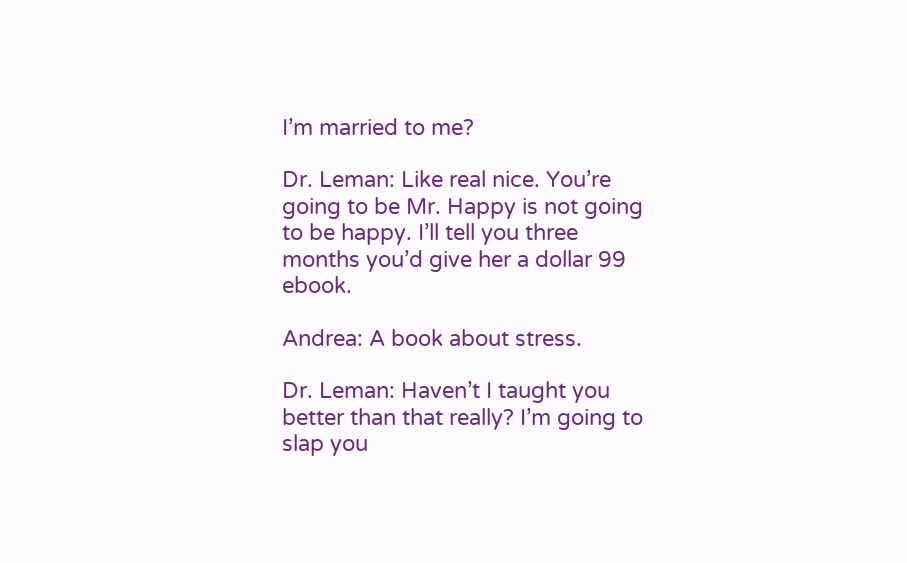I’m married to me?

Dr. Leman: Like real nice. You’re going to be Mr. Happy is not going to be happy. I’ll tell you three months you’d give her a dollar 99 ebook.

Andrea: A book about stress.

Dr. Leman: Haven’t I taught you better than that really? I’m going to slap you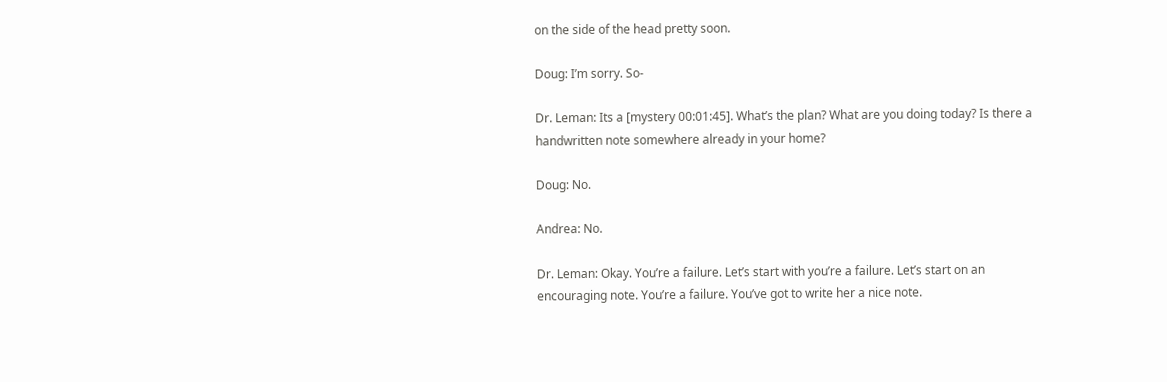on the side of the head pretty soon.

Doug: I’m sorry. So-

Dr. Leman: Its a [mystery 00:01:45]. What’s the plan? What are you doing today? Is there a handwritten note somewhere already in your home?

Doug: No.

Andrea: No.

Dr. Leman: Okay. You’re a failure. Let’s start with you’re a failure. Let’s start on an encouraging note. You’re a failure. You’ve got to write her a nice note.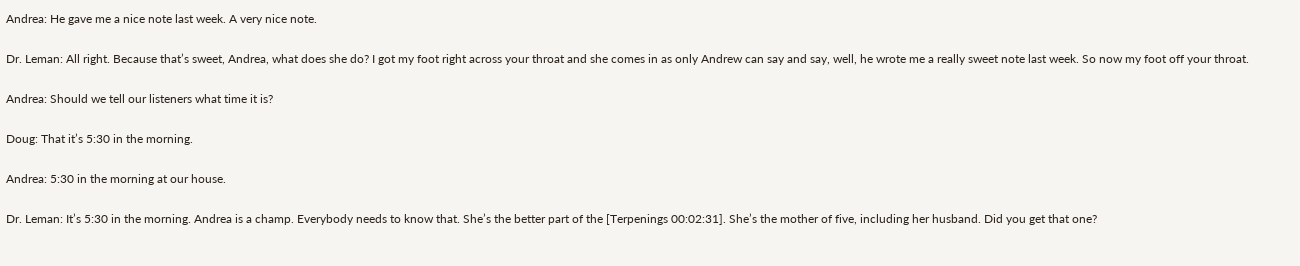Andrea: He gave me a nice note last week. A very nice note.

Dr. Leman: All right. Because that’s sweet, Andrea, what does she do? I got my foot right across your throat and she comes in as only Andrew can say and say, well, he wrote me a really sweet note last week. So now my foot off your throat.

Andrea: Should we tell our listeners what time it is?

Doug: That it’s 5:30 in the morning.

Andrea: 5:30 in the morning at our house.

Dr. Leman: It’s 5:30 in the morning. Andrea is a champ. Everybody needs to know that. She’s the better part of the [Terpenings 00:02:31]. She’s the mother of five, including her husband. Did you get that one?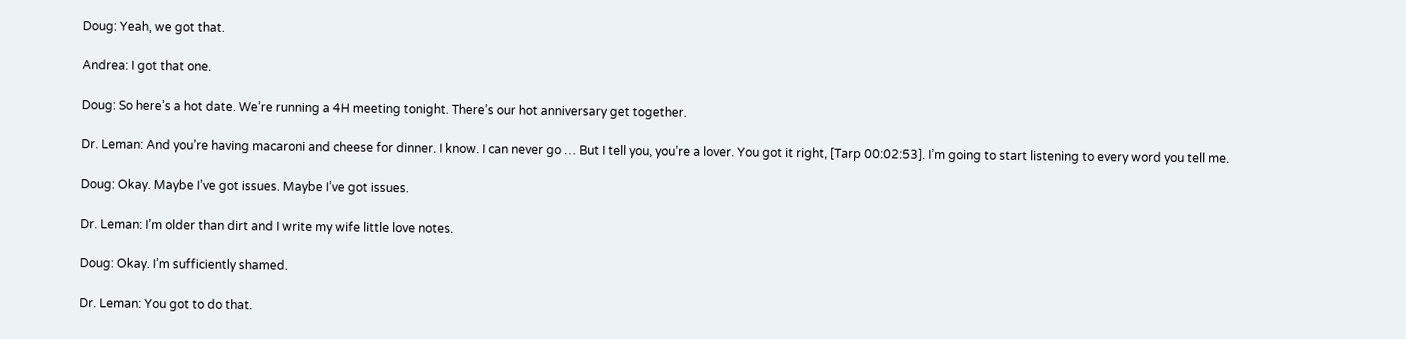Doug: Yeah, we got that.

Andrea: I got that one.

Doug: So here’s a hot date. We’re running a 4H meeting tonight. There’s our hot anniversary get together.

Dr. Leman: And you’re having macaroni and cheese for dinner. I know. I can never go … But I tell you, you’re a lover. You got it right, [Tarp 00:02:53]. I’m going to start listening to every word you tell me.

Doug: Okay. Maybe I’ve got issues. Maybe I’ve got issues.

Dr. Leman: I’m older than dirt and I write my wife little love notes.

Doug: Okay. I’m sufficiently shamed.

Dr. Leman: You got to do that.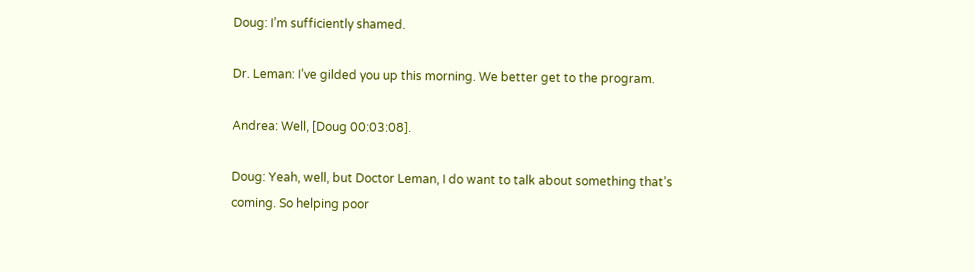Doug: I’m sufficiently shamed.

Dr. Leman: I’ve gilded you up this morning. We better get to the program.

Andrea: Well, [Doug 00:03:08].

Doug: Yeah, well, but Doctor Leman, I do want to talk about something that’s coming. So helping poor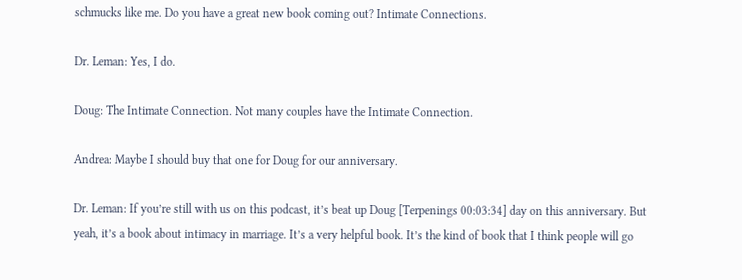schmucks like me. Do you have a great new book coming out? Intimate Connections.

Dr. Leman: Yes, I do.

Doug: The Intimate Connection. Not many couples have the Intimate Connection.

Andrea: Maybe I should buy that one for Doug for our anniversary.

Dr. Leman: If you’re still with us on this podcast, it’s beat up Doug [Terpenings 00:03:34] day on this anniversary. But yeah, it’s a book about intimacy in marriage. It’s a very helpful book. It’s the kind of book that I think people will go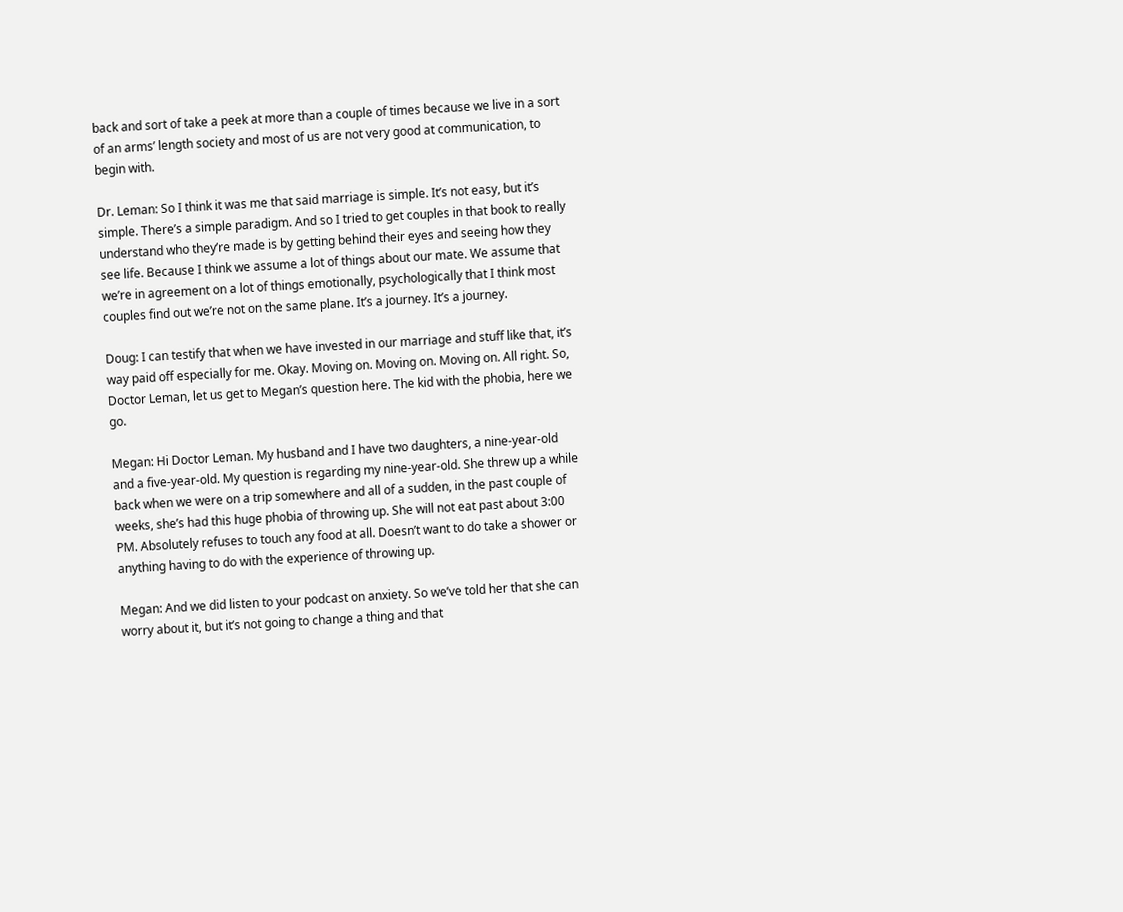back and sort of take a peek at more than a couple of times because we live in a sort of an arms’ length society and most of us are not very good at communication, to begin with.

Dr. Leman: So I think it was me that said marriage is simple. It’s not easy, but it’s simple. There’s a simple paradigm. And so I tried to get couples in that book to really understand who they’re made is by getting behind their eyes and seeing how they see life. Because I think we assume a lot of things about our mate. We assume that we’re in agreement on a lot of things emotionally, psychologically that I think most couples find out we’re not on the same plane. It’s a journey. It’s a journey.

Doug: I can testify that when we have invested in our marriage and stuff like that, it’s way paid off especially for me. Okay. Moving on. Moving on. Moving on. All right. So, Doctor Leman, let us get to Megan’s question here. The kid with the phobia, here we go.

Megan: Hi Doctor Leman. My husband and I have two daughters, a nine-year-old and a five-year-old. My question is regarding my nine-year-old. She threw up a while back when we were on a trip somewhere and all of a sudden, in the past couple of weeks, she’s had this huge phobia of throwing up. She will not eat past about 3:00 PM. Absolutely refuses to touch any food at all. Doesn’t want to do take a shower or anything having to do with the experience of throwing up.

Megan: And we did listen to your podcast on anxiety. So we’ve told her that she can worry about it, but it’s not going to change a thing and that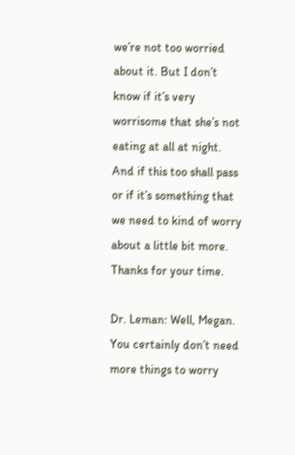we’re not too worried about it. But I don’t know if it’s very worrisome that she’s not eating at all at night. And if this too shall pass or if it’s something that we need to kind of worry about a little bit more. Thanks for your time.

Dr. Leman: Well, Megan. You certainly don’t need more things to worry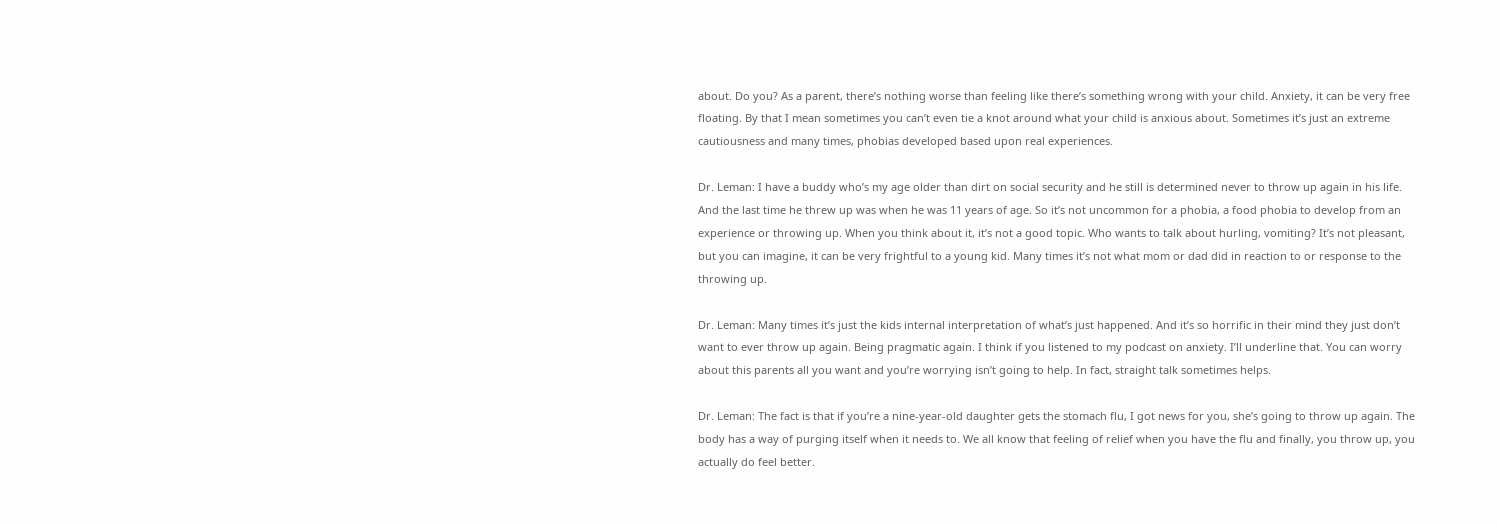about. Do you? As a parent, there’s nothing worse than feeling like there’s something wrong with your child. Anxiety, it can be very free floating. By that I mean sometimes you can’t even tie a knot around what your child is anxious about. Sometimes it’s just an extreme cautiousness and many times, phobias developed based upon real experiences.

Dr. Leman: I have a buddy who’s my age older than dirt on social security and he still is determined never to throw up again in his life. And the last time he threw up was when he was 11 years of age. So it’s not uncommon for a phobia, a food phobia to develop from an experience or throwing up. When you think about it, it’s not a good topic. Who wants to talk about hurling, vomiting? It’s not pleasant, but you can imagine, it can be very frightful to a young kid. Many times it’s not what mom or dad did in reaction to or response to the throwing up.

Dr. Leman: Many times it’s just the kids internal interpretation of what’s just happened. And it’s so horrific in their mind they just don’t want to ever throw up again. Being pragmatic again. I think if you listened to my podcast on anxiety. I’ll underline that. You can worry about this parents all you want and you’re worrying isn’t going to help. In fact, straight talk sometimes helps.

Dr. Leman: The fact is that if you’re a nine-year-old daughter gets the stomach flu, I got news for you, she’s going to throw up again. The body has a way of purging itself when it needs to. We all know that feeling of relief when you have the flu and finally, you throw up, you actually do feel better.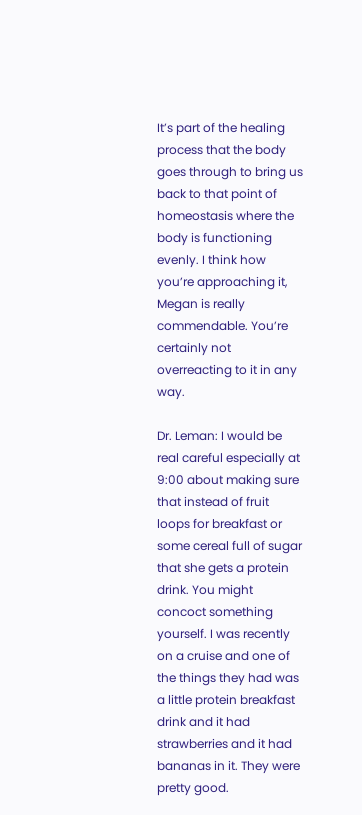It’s part of the healing process that the body goes through to bring us back to that point of homeostasis where the body is functioning evenly. I think how you’re approaching it, Megan is really commendable. You’re certainly not overreacting to it in any way.

Dr. Leman: I would be real careful especially at 9:00 about making sure that instead of fruit loops for breakfast or some cereal full of sugar that she gets a protein drink. You might concoct something yourself. I was recently on a cruise and one of the things they had was a little protein breakfast drink and it had strawberries and it had bananas in it. They were pretty good.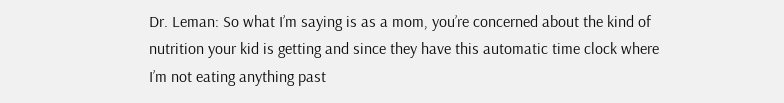Dr. Leman: So what I’m saying is as a mom, you’re concerned about the kind of nutrition your kid is getting and since they have this automatic time clock where I’m not eating anything past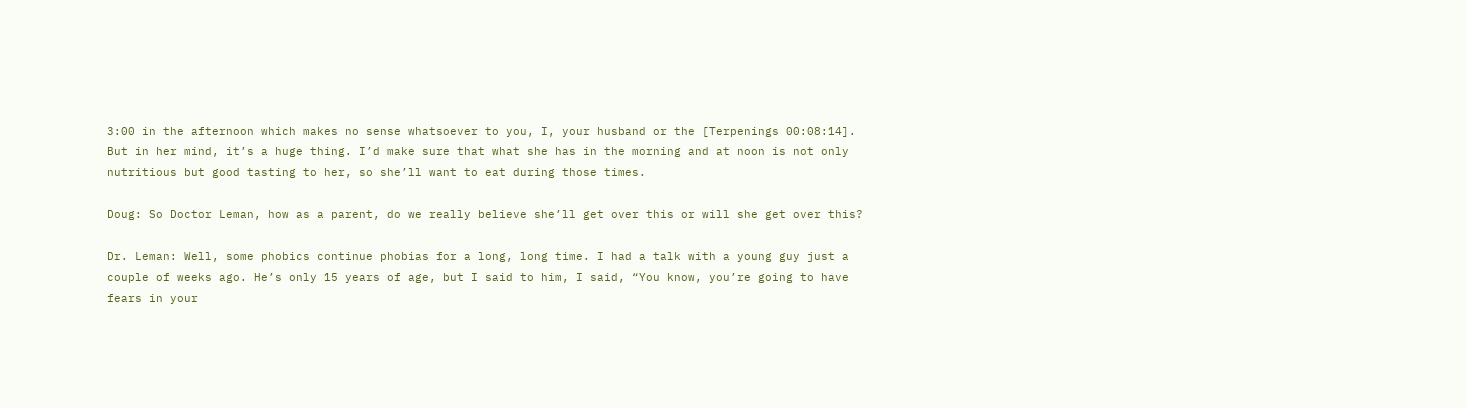3:00 in the afternoon which makes no sense whatsoever to you, I, your husband or the [Terpenings 00:08:14]. But in her mind, it’s a huge thing. I’d make sure that what she has in the morning and at noon is not only nutritious but good tasting to her, so she’ll want to eat during those times.

Doug: So Doctor Leman, how as a parent, do we really believe she’ll get over this or will she get over this?

Dr. Leman: Well, some phobics continue phobias for a long, long time. I had a talk with a young guy just a couple of weeks ago. He’s only 15 years of age, but I said to him, I said, “You know, you’re going to have fears in your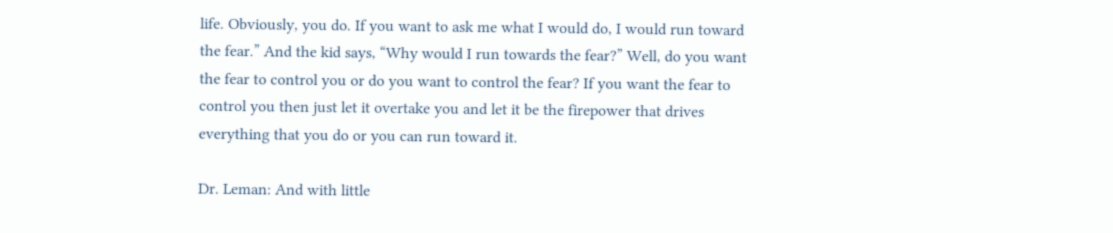life. Obviously, you do. If you want to ask me what I would do, I would run toward the fear.” And the kid says, “Why would I run towards the fear?” Well, do you want the fear to control you or do you want to control the fear? If you want the fear to control you then just let it overtake you and let it be the firepower that drives everything that you do or you can run toward it.

Dr. Leman: And with little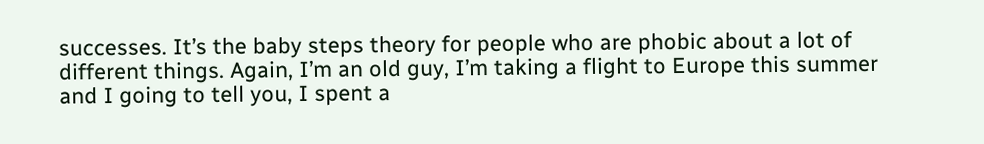successes. It’s the baby steps theory for people who are phobic about a lot of different things. Again, I’m an old guy, I’m taking a flight to Europe this summer and I going to tell you, I spent a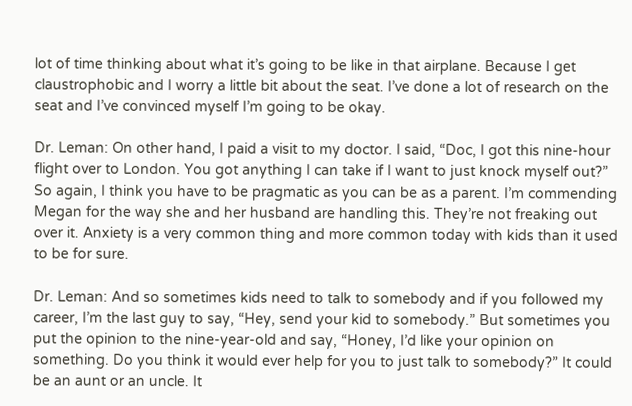lot of time thinking about what it’s going to be like in that airplane. Because I get claustrophobic and I worry a little bit about the seat. I’ve done a lot of research on the seat and I’ve convinced myself I’m going to be okay.

Dr. Leman: On other hand, I paid a visit to my doctor. I said, “Doc, I got this nine-hour flight over to London. You got anything I can take if I want to just knock myself out?” So again, I think you have to be pragmatic as you can be as a parent. I’m commending Megan for the way she and her husband are handling this. They’re not freaking out over it. Anxiety is a very common thing and more common today with kids than it used to be for sure.

Dr. Leman: And so sometimes kids need to talk to somebody and if you followed my career, I’m the last guy to say, “Hey, send your kid to somebody.” But sometimes you put the opinion to the nine-year-old and say, “Honey, I’d like your opinion on something. Do you think it would ever help for you to just talk to somebody?” It could be an aunt or an uncle. It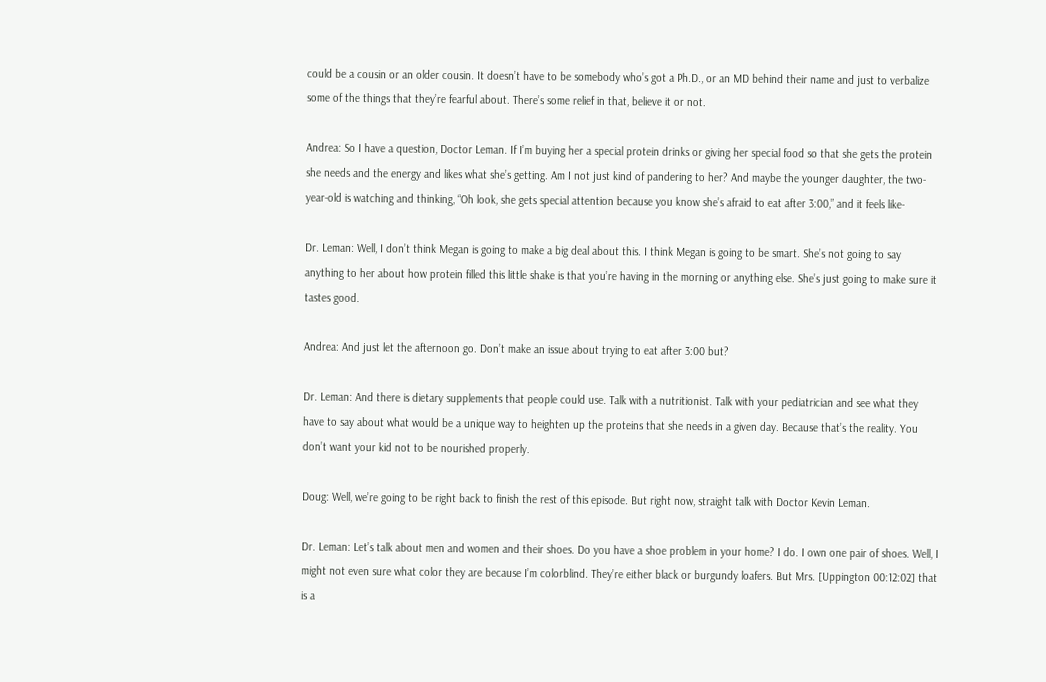could be a cousin or an older cousin. It doesn’t have to be somebody who’s got a Ph.D., or an MD behind their name and just to verbalize some of the things that they’re fearful about. There’s some relief in that, believe it or not.

Andrea: So I have a question, Doctor Leman. If I’m buying her a special protein drinks or giving her special food so that she gets the protein she needs and the energy and likes what she’s getting. Am I not just kind of pandering to her? And maybe the younger daughter, the two-year-old is watching and thinking, “Oh look, she gets special attention because you know she’s afraid to eat after 3:00,” and it feels like-

Dr. Leman: Well, I don’t think Megan is going to make a big deal about this. I think Megan is going to be smart. She’s not going to say anything to her about how protein filled this little shake is that you’re having in the morning or anything else. She’s just going to make sure it tastes good.

Andrea: And just let the afternoon go. Don’t make an issue about trying to eat after 3:00 but?

Dr. Leman: And there is dietary supplements that people could use. Talk with a nutritionist. Talk with your pediatrician and see what they have to say about what would be a unique way to heighten up the proteins that she needs in a given day. Because that’s the reality. You don’t want your kid not to be nourished properly.

Doug: Well, we’re going to be right back to finish the rest of this episode. But right now, straight talk with Doctor Kevin Leman.

Dr. Leman: Let’s talk about men and women and their shoes. Do you have a shoe problem in your home? I do. I own one pair of shoes. Well, I might not even sure what color they are because I’m colorblind. They’re either black or burgundy loafers. But Mrs. [Uppington 00:12:02] that is a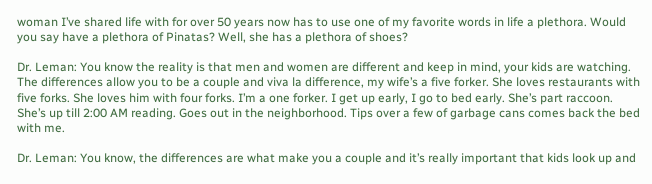woman I’ve shared life with for over 50 years now has to use one of my favorite words in life a plethora. Would you say have a plethora of Pinatas? Well, she has a plethora of shoes?

Dr. Leman: You know the reality is that men and women are different and keep in mind, your kids are watching. The differences allow you to be a couple and viva la difference, my wife’s a five forker. She loves restaurants with five forks. She loves him with four forks. I’m a one forker. I get up early, I go to bed early. She’s part raccoon. She’s up till 2:00 AM reading. Goes out in the neighborhood. Tips over a few of garbage cans comes back the bed with me.

Dr. Leman: You know, the differences are what make you a couple and it’s really important that kids look up and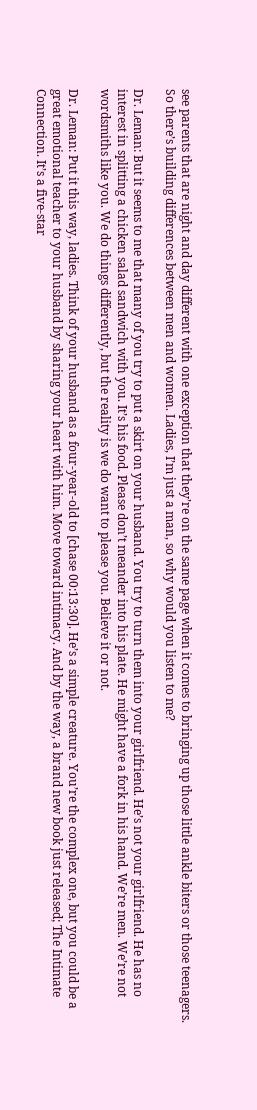see parents that are night and day different with one exception that they’re on the same page when it comes to bringing up those little ankle biters or those teenagers. So there’s building differences between men and women. Ladies, I’m just a man, so why would you listen to me?

Dr. Leman: But it seems to me that many of you try to put a skirt on your husband. You try to turn them into your girlfriend. He’s not your girlfriend. He has no interest in splitting a chicken salad sandwich with you. It’s his food. Please don’t meander into his plate. He might have a fork in his hand. We’re men. We’re not wordsmiths like you. We do things differently, but the reality is we do want to please you. Believe it or not.

Dr. Leman: Put it this way, ladies. Think of your husband as a four-year-old to [chase 00:13:30]. He’s a simple creature. You’re the complex one, but you could be a great emotional teacher to your husband by sharing your heart with him. Move toward intimacy. And by the way, a brand new book just released; The Intimate Connection. It’s a five-star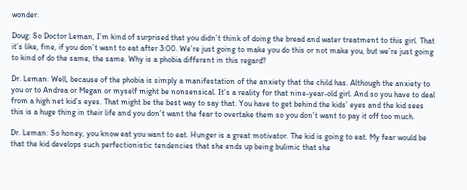wonder.

Doug: So Doctor Leman, I’m kind of surprised that you didn’t think of doing the bread and water treatment to this girl. That it’s like, fine, if you don’t want to eat after 3:00. We’re just going to make you do this or not make you, but we’re just going to kind of do the same, the same. Why is a phobia different in this regard?

Dr. Leman: Well, because of the phobia is simply a manifestation of the anxiety that the child has. Although the anxiety to you or to Andrea or Megan or myself might be nonsensical. It’s a reality for that nine-year-old girl. And so you have to deal from a high net kid’s eyes. That might be the best way to say that. You have to get behind the kids’ eyes and the kid sees this is a huge thing in their life and you don’t want the fear to overtake them so you don’t want to pay it off too much.

Dr. Leman: So honey, you know eat you want to eat. Hunger is a great motivator. The kid is going to eat. My fear would be that the kid develops such perfectionistic tendencies that she ends up being bulimic that she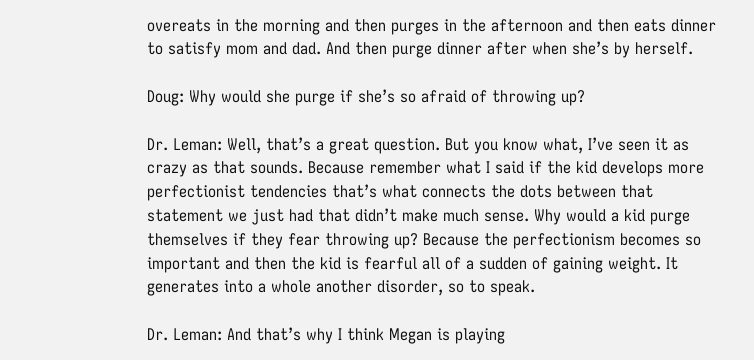overeats in the morning and then purges in the afternoon and then eats dinner to satisfy mom and dad. And then purge dinner after when she’s by herself.

Doug: Why would she purge if she’s so afraid of throwing up?

Dr. Leman: Well, that’s a great question. But you know what, I’ve seen it as crazy as that sounds. Because remember what I said if the kid develops more perfectionist tendencies that’s what connects the dots between that statement we just had that didn’t make much sense. Why would a kid purge themselves if they fear throwing up? Because the perfectionism becomes so important and then the kid is fearful all of a sudden of gaining weight. It generates into a whole another disorder, so to speak.

Dr. Leman: And that’s why I think Megan is playing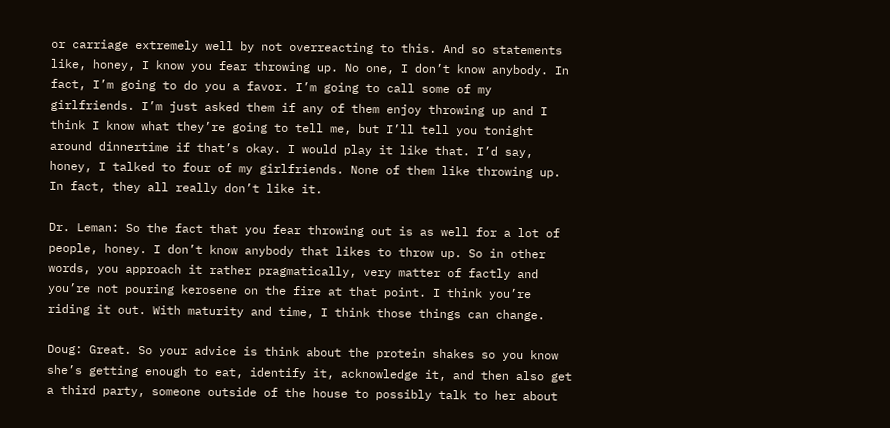or carriage extremely well by not overreacting to this. And so statements like, honey, I know you fear throwing up. No one, I don’t know anybody. In fact, I’m going to do you a favor. I’m going to call some of my girlfriends. I’m just asked them if any of them enjoy throwing up and I think I know what they’re going to tell me, but I’ll tell you tonight around dinnertime if that’s okay. I would play it like that. I’d say, honey, I talked to four of my girlfriends. None of them like throwing up. In fact, they all really don’t like it.

Dr. Leman: So the fact that you fear throwing out is as well for a lot of people, honey. I don’t know anybody that likes to throw up. So in other words, you approach it rather pragmatically, very matter of factly and you’re not pouring kerosene on the fire at that point. I think you’re riding it out. With maturity and time, I think those things can change.

Doug: Great. So your advice is think about the protein shakes so you know she’s getting enough to eat, identify it, acknowledge it, and then also get a third party, someone outside of the house to possibly talk to her about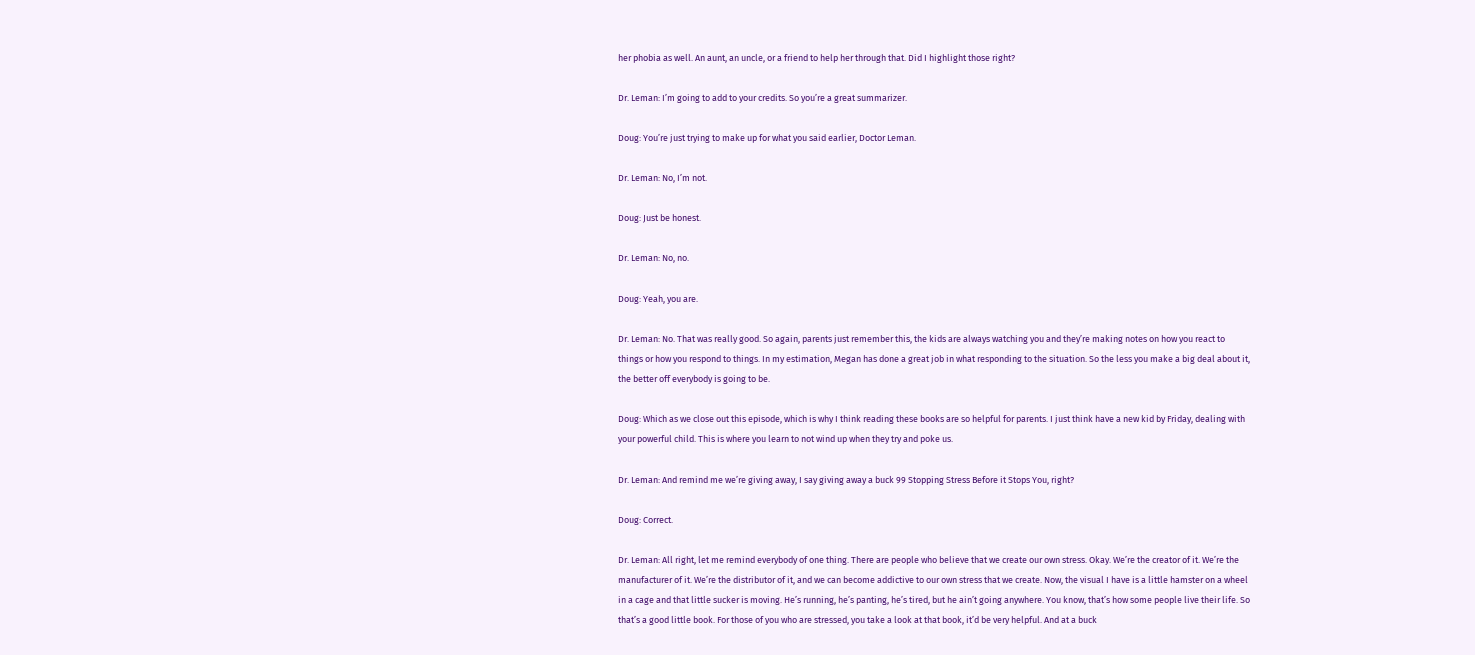her phobia as well. An aunt, an uncle, or a friend to help her through that. Did I highlight those right?

Dr. Leman: I’m going to add to your credits. So you’re a great summarizer.

Doug: You’re just trying to make up for what you said earlier, Doctor Leman.

Dr. Leman: No, I’m not.

Doug: Just be honest.

Dr. Leman: No, no.

Doug: Yeah, you are.

Dr. Leman: No. That was really good. So again, parents just remember this, the kids are always watching you and they’re making notes on how you react to things or how you respond to things. In my estimation, Megan has done a great job in what responding to the situation. So the less you make a big deal about it, the better off everybody is going to be.

Doug: Which as we close out this episode, which is why I think reading these books are so helpful for parents. I just think have a new kid by Friday, dealing with your powerful child. This is where you learn to not wind up when they try and poke us.

Dr. Leman: And remind me we’re giving away, I say giving away a buck 99 Stopping Stress Before it Stops You, right?

Doug: Correct.

Dr. Leman: All right, let me remind everybody of one thing. There are people who believe that we create our own stress. Okay. We’re the creator of it. We’re the manufacturer of it. We’re the distributor of it, and we can become addictive to our own stress that we create. Now, the visual I have is a little hamster on a wheel in a cage and that little sucker is moving. He’s running, he’s panting, he’s tired, but he ain’t going anywhere. You know, that’s how some people live their life. So that’s a good little book. For those of you who are stressed, you take a look at that book, it’d be very helpful. And at a buck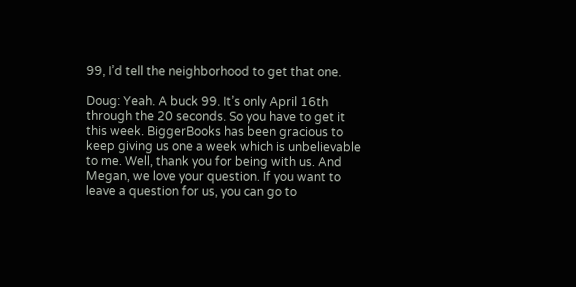99, I’d tell the neighborhood to get that one.

Doug: Yeah. A buck 99. It’s only April 16th through the 20 seconds. So you have to get it this week. BiggerBooks has been gracious to keep giving us one a week which is unbelievable to me. Well, thank you for being with us. And Megan, we love your question. If you want to leave a question for us, you can go to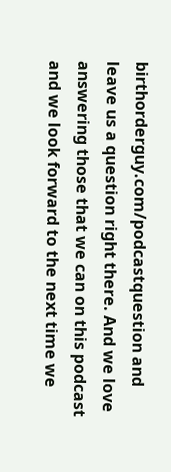birthorderguy.com/podcastquestion and leave us a question right there. And we love answering those that we can on this podcast and we look forward to the next time we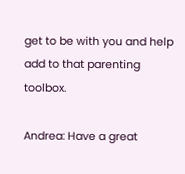get to be with you and help add to that parenting toolbox.

Andrea: Have a great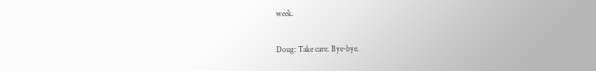week.

Doug: Take care. Bye-bye.